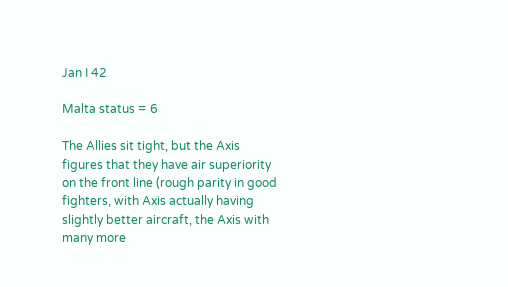Jan I 42

Malta status = 6

The Allies sit tight, but the Axis figures that they have air superiority on the front line (rough parity in good fighters, with Axis actually having slightly better aircraft, the Axis with many more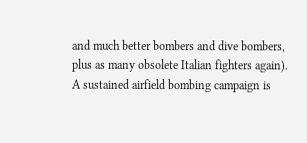and much better bombers and dive bombers, plus as many obsolete Italian fighters again). A sustained airfield bombing campaign is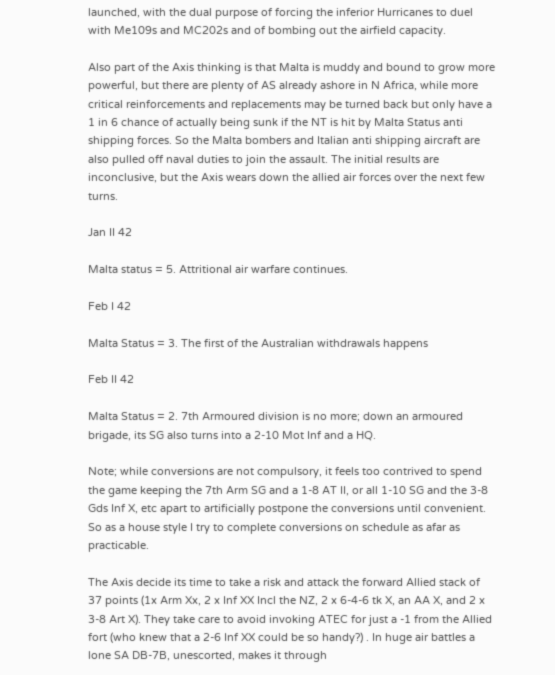launched, with the dual purpose of forcing the inferior Hurricanes to duel with Me109s and MC202s and of bombing out the airfield capacity.

Also part of the Axis thinking is that Malta is muddy and bound to grow more powerful, but there are plenty of AS already ashore in N Africa, while more critical reinforcements and replacements may be turned back but only have a 1 in 6 chance of actually being sunk if the NT is hit by Malta Status anti shipping forces. So the Malta bombers and Italian anti shipping aircraft are also pulled off naval duties to join the assault. The initial results are inconclusive, but the Axis wears down the allied air forces over the next few turns.

Jan II 42

Malta status = 5. Attritional air warfare continues.

Feb I 42

Malta Status = 3. The first of the Australian withdrawals happens

Feb II 42

Malta Status = 2. 7th Armoured division is no more; down an armoured brigade, its SG also turns into a 2-10 Mot Inf and a HQ.

Note; while conversions are not compulsory, it feels too contrived to spend the game keeping the 7th Arm SG and a 1-8 AT II, or all 1-10 SG and the 3-8 Gds Inf X, etc apart to artificially postpone the conversions until convenient. So as a house style I try to complete conversions on schedule as afar as practicable.

The Axis decide its time to take a risk and attack the forward Allied stack of 37 points (1x Arm Xx, 2 x Inf XX Incl the NZ, 2 x 6-4-6 tk X, an AA X, and 2 x 3-8 Art X). They take care to avoid invoking ATEC for just a -1 from the Allied fort (who knew that a 2-6 Inf XX could be so handy?) . In huge air battles a lone SA DB-7B, unescorted, makes it through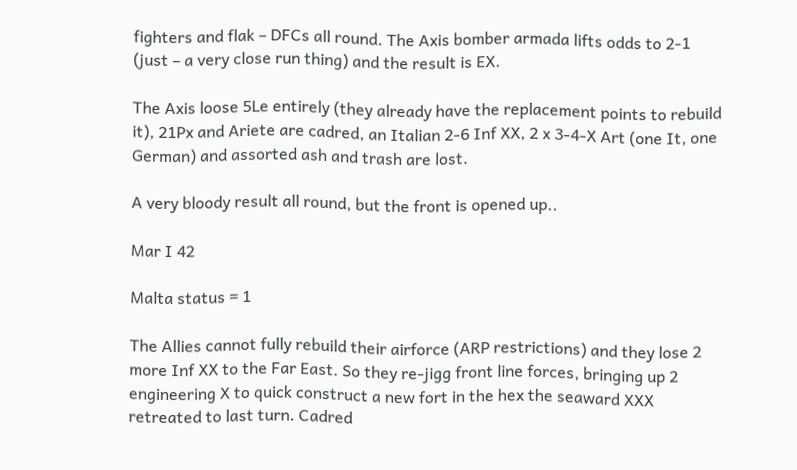fighters and flak – DFCs all round. The Axis bomber armada lifts odds to 2-1 (just – a very close run thing) and the result is EX.

The Axis loose 5Le entirely (they already have the replacement points to rebuild it), 21Px and Ariete are cadred, an Italian 2-6 Inf XX, 2 x 3-4-X Art (one It, one German) and assorted ash and trash are lost.

A very bloody result all round, but the front is opened up..

Mar I 42

Malta status = 1

The Allies cannot fully rebuild their airforce (ARP restrictions) and they lose 2 more Inf XX to the Far East. So they re-jigg front line forces, bringing up 2 engineering X to quick construct a new fort in the hex the seaward XXX retreated to last turn. Cadred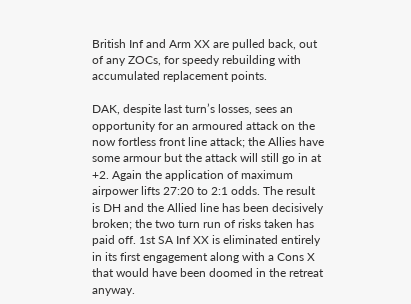British Inf and Arm XX are pulled back, out of any ZOCs, for speedy rebuilding with accumulated replacement points.

DAK, despite last turn’s losses, sees an opportunity for an armoured attack on the now fortless front line attack; the Allies have some armour but the attack will still go in at +2. Again the application of maximum airpower lifts 27:20 to 2:1 odds. The result is DH and the Allied line has been decisively broken; the two turn run of risks taken has paid off. 1st SA Inf XX is eliminated entirely in its first engagement along with a Cons X that would have been doomed in the retreat anyway.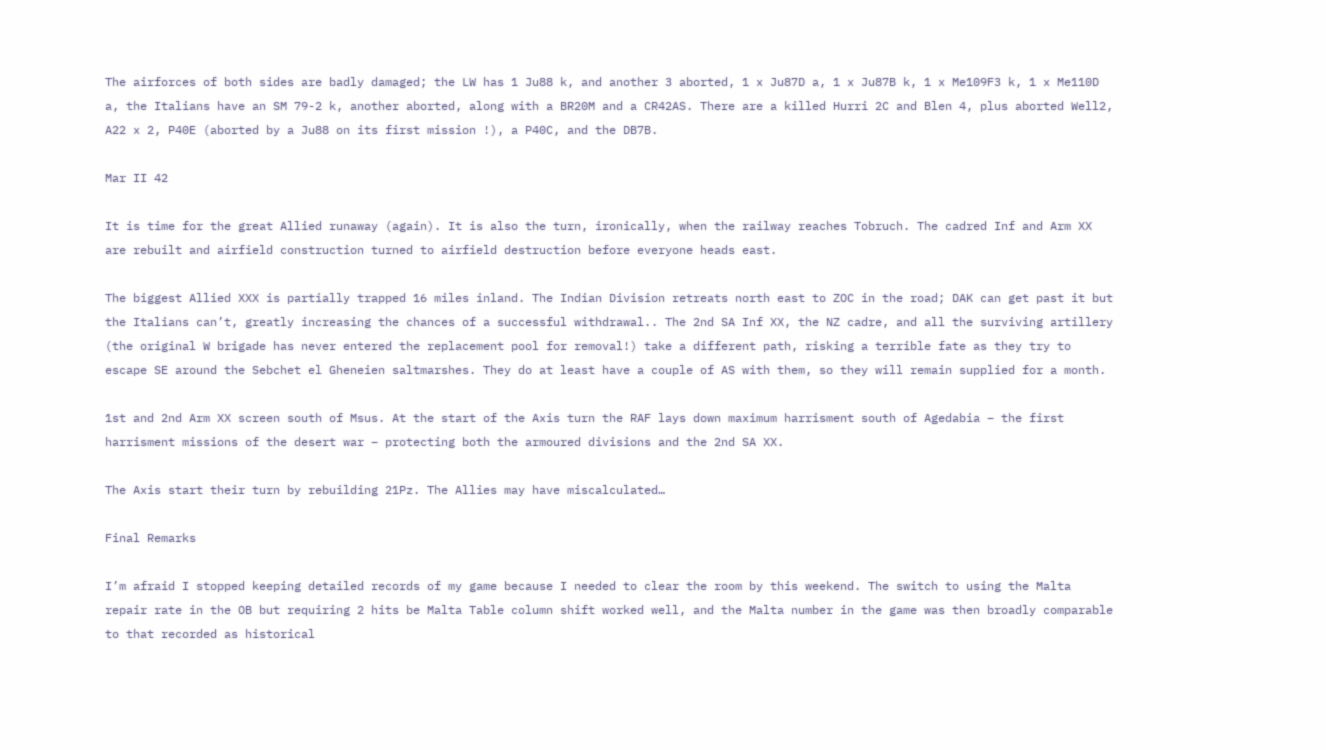The airforces of both sides are badly damaged; the LW has 1 Ju88 k, and another 3 aborted, 1 x Ju87D a, 1 x Ju87B k, 1 x Me109F3 k, 1 x Me110D a, the Italians have an SM 79-2 k, another aborted, along with a BR20M and a CR42AS. There are a killed Hurri 2C and Blen 4, plus aborted Well2, A22 x 2, P40E (aborted by a Ju88 on its first mission !), a P40C, and the DB7B.

Mar II 42

It is time for the great Allied runaway (again). It is also the turn, ironically, when the railway reaches Tobruch. The cadred Inf and Arm XX are rebuilt and airfield construction turned to airfield destruction before everyone heads east.

The biggest Allied XXX is partially trapped 16 miles inland. The Indian Division retreats north east to ZOC in the road; DAK can get past it but the Italians can’t, greatly increasing the chances of a successful withdrawal.. The 2nd SA Inf XX, the NZ cadre, and all the surviving artillery (the original W brigade has never entered the replacement pool for removal!) take a different path, risking a terrible fate as they try to escape SE around the Sebchet el Gheneien saltmarshes. They do at least have a couple of AS with them, so they will remain supplied for a month.

1st and 2nd Arm XX screen south of Msus. At the start of the Axis turn the RAF lays down maximum harrisment south of Agedabia – the first harrisment missions of the desert war – protecting both the armoured divisions and the 2nd SA XX.

The Axis start their turn by rebuilding 21Pz. The Allies may have miscalculated…

Final Remarks

I’m afraid I stopped keeping detailed records of my game because I needed to clear the room by this weekend. The switch to using the Malta repair rate in the OB but requiring 2 hits be Malta Table column shift worked well, and the Malta number in the game was then broadly comparable to that recorded as historical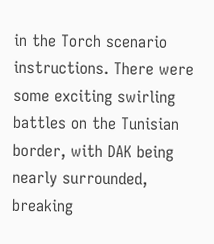in the Torch scenario instructions. There were some exciting swirling battles on the Tunisian border, with DAK being nearly surrounded, breaking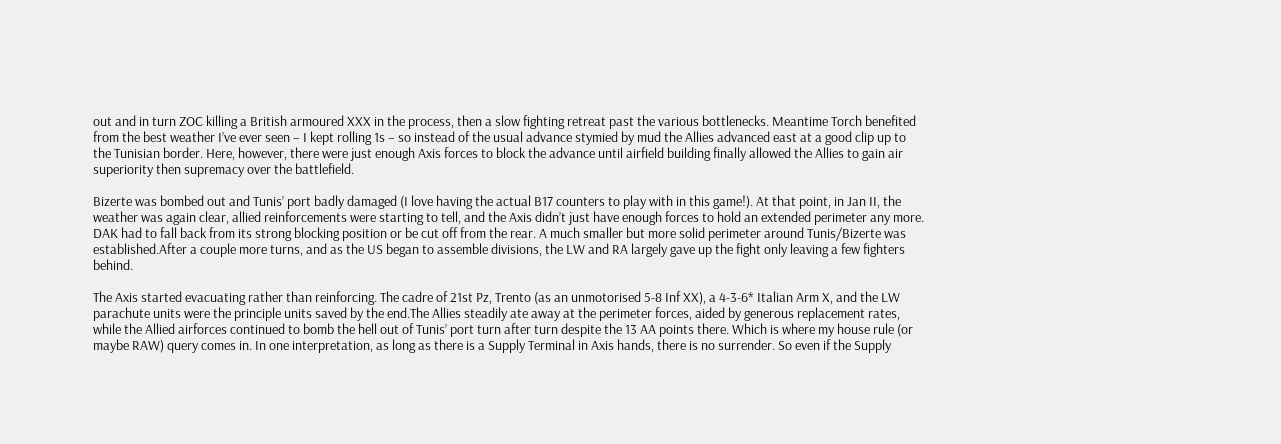out and in turn ZOC killing a British armoured XXX in the process, then a slow fighting retreat past the various bottlenecks. Meantime Torch benefited from the best weather I’ve ever seen – I kept rolling 1s – so instead of the usual advance stymied by mud the Allies advanced east at a good clip up to the Tunisian border. Here, however, there were just enough Axis forces to block the advance until airfield building finally allowed the Allies to gain air superiority then supremacy over the battlefield.

Bizerte was bombed out and Tunis’ port badly damaged (I love having the actual B17 counters to play with in this game!). At that point, in Jan II, the weather was again clear, allied reinforcements were starting to tell, and the Axis didn’t just have enough forces to hold an extended perimeter any more. DAK had to fall back from its strong blocking position or be cut off from the rear. A much smaller but more solid perimeter around Tunis/Bizerte was established.After a couple more turns, and as the US began to assemble divisions, the LW and RA largely gave up the fight only leaving a few fighters behind.

The Axis started evacuating rather than reinforcing. The cadre of 21st Pz, Trento (as an unmotorised 5-8 Inf XX), a 4-3-6* Italian Arm X, and the LW parachute units were the principle units saved by the end.The Allies steadily ate away at the perimeter forces, aided by generous replacement rates, while the Allied airforces continued to bomb the hell out of Tunis’ port turn after turn despite the 13 AA points there. Which is where my house rule (or maybe RAW) query comes in. In one interpretation, as long as there is a Supply Terminal in Axis hands, there is no surrender. So even if the Supply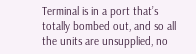Terminal is in a port that’s totally bombed out, and so all the units are unsupplied, no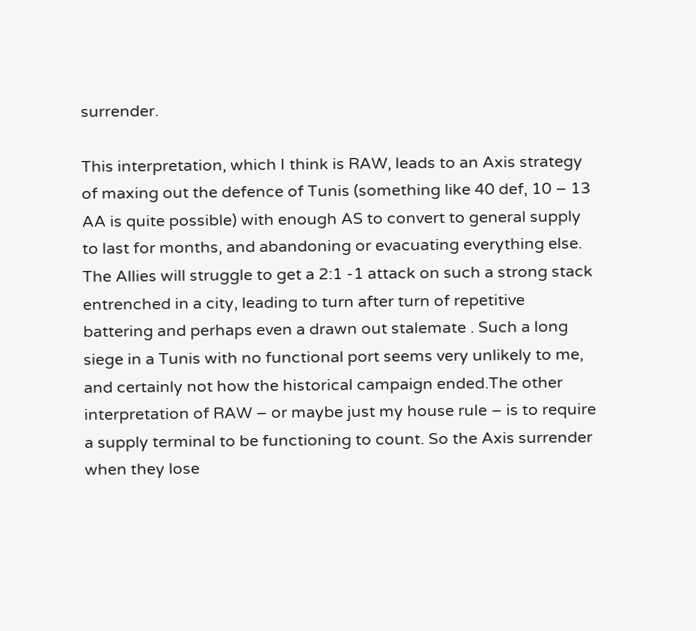surrender.

This interpretation, which I think is RAW, leads to an Axis strategy of maxing out the defence of Tunis (something like 40 def, 10 – 13 AA is quite possible) with enough AS to convert to general supply to last for months, and abandoning or evacuating everything else. The Allies will struggle to get a 2:1 -1 attack on such a strong stack entrenched in a city, leading to turn after turn of repetitive battering and perhaps even a drawn out stalemate . Such a long siege in a Tunis with no functional port seems very unlikely to me, and certainly not how the historical campaign ended.The other interpretation of RAW – or maybe just my house rule – is to require a supply terminal to be functioning to count. So the Axis surrender when they lose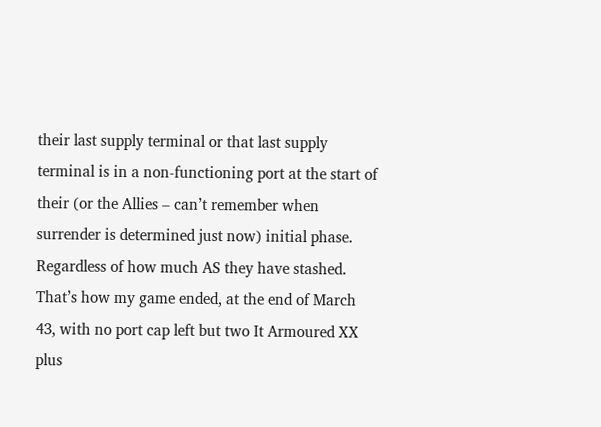their last supply terminal or that last supply terminal is in a non-functioning port at the start of their (or the Allies – can’t remember when surrender is determined just now) initial phase. Regardless of how much AS they have stashed. That’s how my game ended, at the end of March 43, with no port cap left but two It Armoured XX plus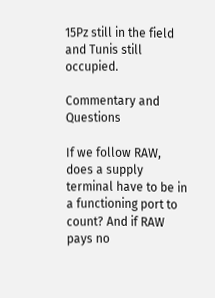15Pz still in the field and Tunis still occupied.

Commentary and Questions

If we follow RAW, does a supply terminal have to be in a functioning port to count? And if RAW pays no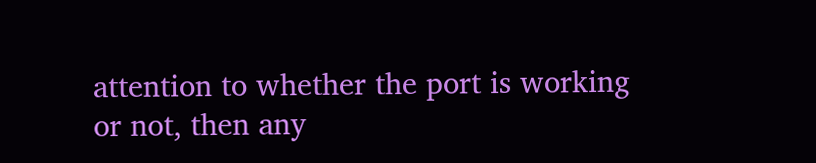attention to whether the port is working or not, then any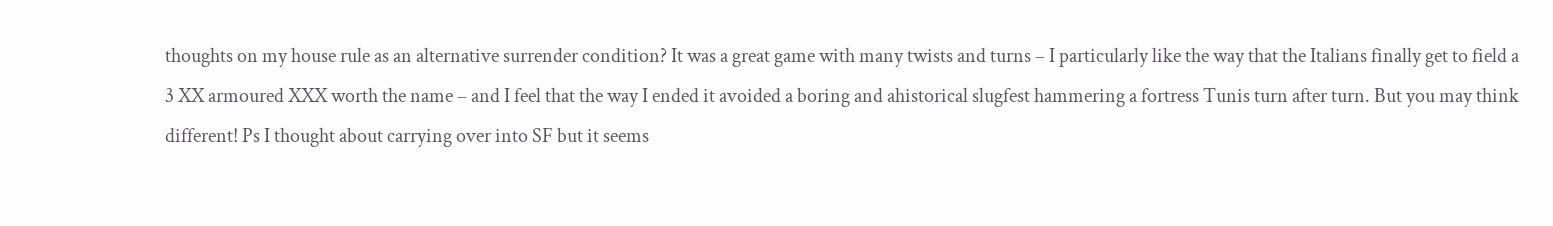thoughts on my house rule as an alternative surrender condition? It was a great game with many twists and turns – I particularly like the way that the Italians finally get to field a 3 XX armoured XXX worth the name – and I feel that the way I ended it avoided a boring and ahistorical slugfest hammering a fortress Tunis turn after turn. But you may think different! Ps I thought about carrying over into SF but it seems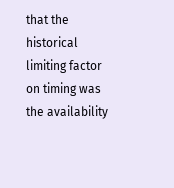that the historical limiting factor on timing was the availability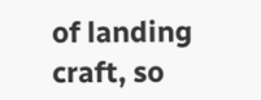of landing craft, so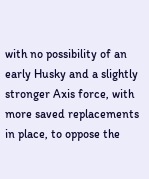with no possibility of an early Husky and a slightly stronger Axis force, with more saved replacements in place, to oppose the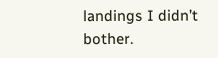landings I didn’t bother.